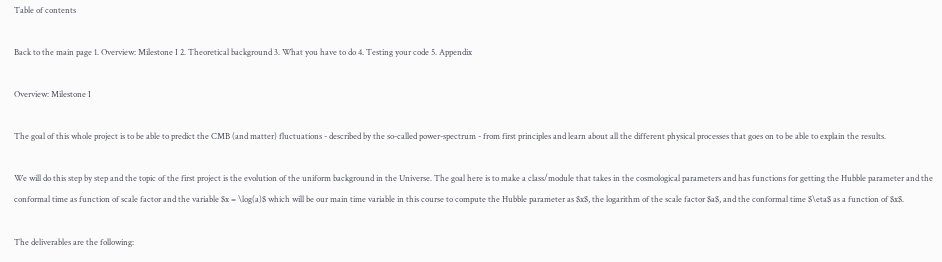Table of contents

Back to the main page 1. Overview: Milestone I 2. Theoretical background 3. What you have to do 4. Testing your code 5. Appendix

Overview: Milestone I

The goal of this whole project is to be able to predict the CMB (and matter) fluctuations - described by the so-called power-spectrum - from first principles and learn about all the different physical processes that goes on to be able to explain the results.

We will do this step by step and the topic of the first project is the evolution of the uniform background in the Universe. The goal here is to make a class/module that takes in the cosmological parameters and has functions for getting the Hubble parameter and the conformal time as function of scale factor and the variable $x = \log(a)$ which will be our main time variable in this course to compute the Hubble parameter as $x$, the logarithm of the scale factor $a$, and the conformal time $\eta$ as a function of $x$.

The deliverables are the following: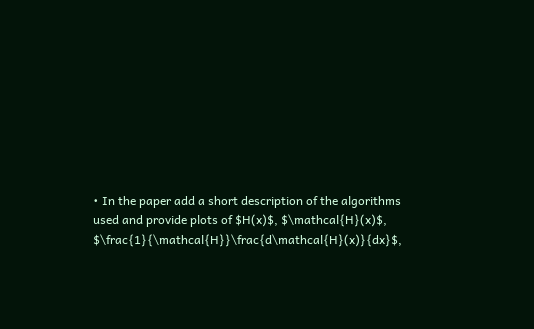• In the paper add a short description of the algorithms used and provide plots of $H(x)$, $\mathcal{H}(x)$, $\frac{1}{\mathcal{H}}\frac{d\mathcal{H}(x)}{dx}$,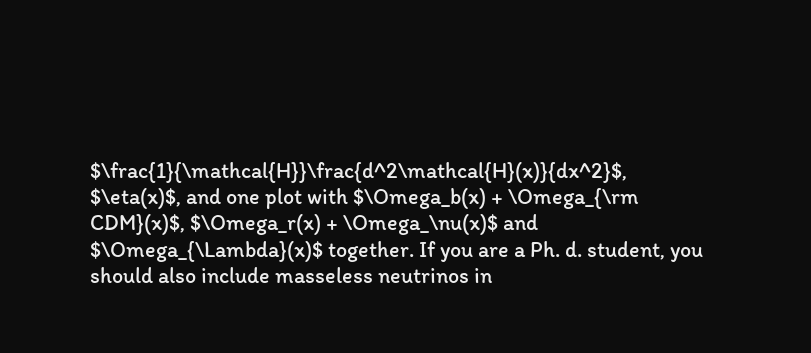$\frac{1}{\mathcal{H}}\frac{d^2\mathcal{H}(x)}{dx^2}$, $\eta(x)$, and one plot with $\Omega_b(x) + \Omega_{\rm CDM}(x)$, $\Omega_r(x) + \Omega_\nu(x)$ and $\Omega_{\Lambda}(x)$ together. If you are a Ph. d. student, you should also include masseless neutrinos in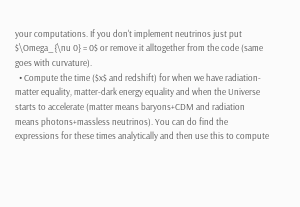your computations. If you don't implement neutrinos just put $\Omega_{\nu 0} = 0$ or remove it alltogether from the code (same goes with curvature).
  • Compute the time ($x$ and redshift) for when we have radiation-matter equality, matter-dark energy equality and when the Universe starts to accelerate (matter means baryons+CDM and radiation means photons+massless neutrinos). You can do find the expressions for these times analytically and then use this to compute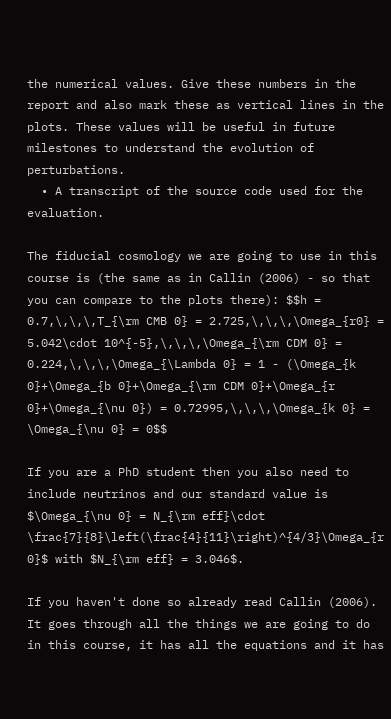the numerical values. Give these numbers in the report and also mark these as vertical lines in the plots. These values will be useful in future milestones to understand the evolution of perturbations.
  • A transcript of the source code used for the evaluation.

The fiducial cosmology we are going to use in this course is (the same as in Callin (2006) - so that you can compare to the plots there): $$h = 0.7,\,\,\,T_{\rm CMB 0} = 2.725,\,\,\,\Omega_{r0} = 5.042\cdot 10^{-5},\,\,\,\Omega_{\rm CDM 0} = 0.224,\,\,\,\Omega_{\Lambda 0} = 1 - (\Omega_{k 0}+\Omega_{b 0}+\Omega_{\rm CDM 0}+\Omega_{r 0}+\Omega_{\nu 0}) = 0.72995,\,\,\,\Omega_{k 0} = \Omega_{\nu 0} = 0$$

If you are a PhD student then you also need to include neutrinos and our standard value is $\Omega_{\nu 0} = N_{\rm eff}\cdot \frac{7}{8}\left(\frac{4}{11}\right)^{4/3}\Omega_{r 0}$ with $N_{\rm eff} = 3.046$.

If you haven't done so already read Callin (2006). It goes through all the things we are going to do in this course, it has all the equations and it has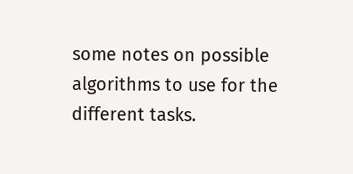some notes on possible algorithms to use for the different tasks.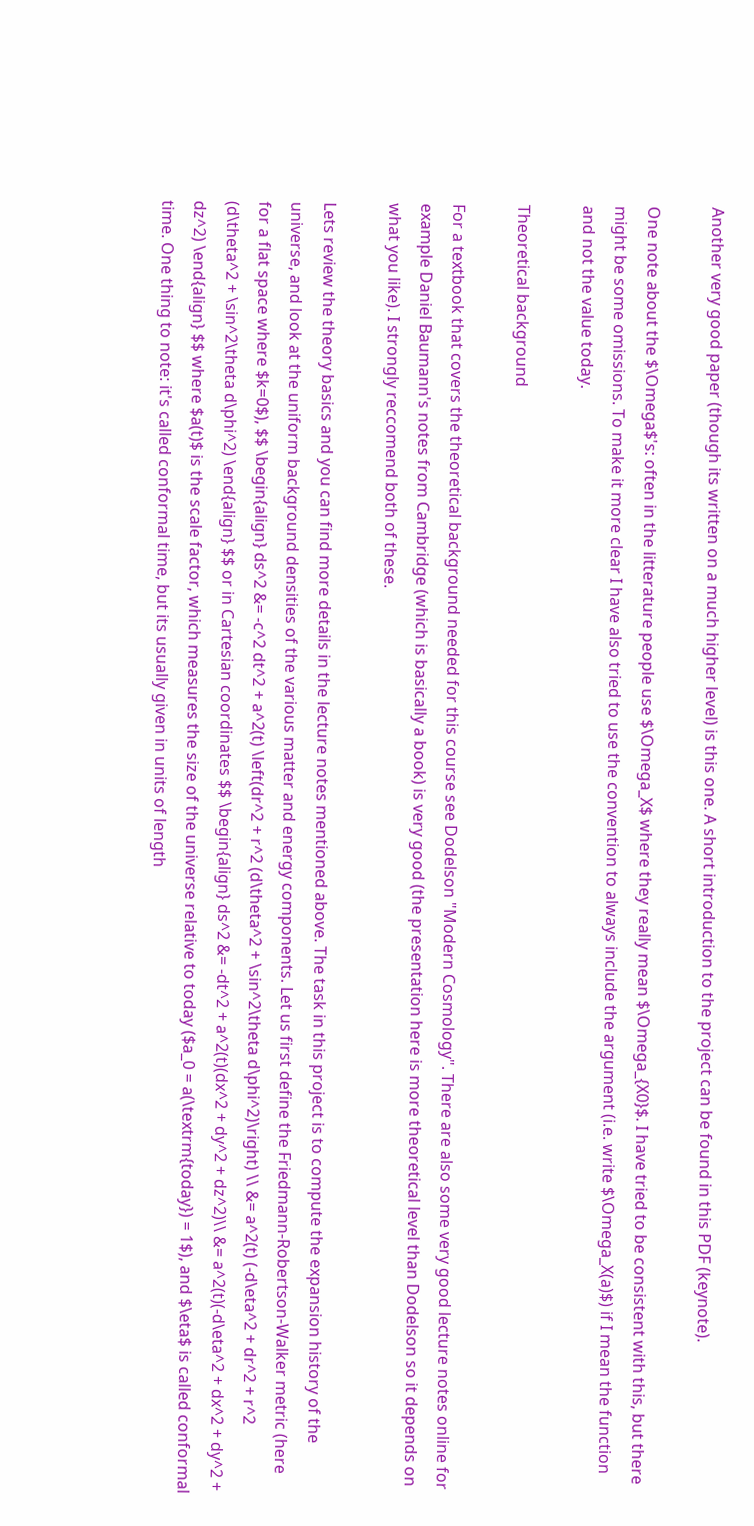Another very good paper (though its written on a much higher level) is this one. A short introduction to the project can be found in this PDF (keynote).

One note about the $\Omega$'s: often in the litterature people use $\Omega_X$ where they really mean $\Omega_{X0}$. I have tried to be consistent with this, but there might be some omissions. To make it more clear I have also tried to use the convention to always include the argument (i.e. write $\Omega_X(a)$) if I mean the function and not the value today.

Theoretical background

For a textbook that covers the theoretical background needed for this course see Dodelson "Modern Cosmology". There are also some very good lecture notes online for example Daniel Baumann's notes from Cambridge (which is basically a book) is very good (the presentation here is more theoretical level than Dodelson so it depends on what you like). I strongly reccomend both of these.

Lets review the theory basics and you can find more details in the lecture notes mentioned above. The task in this project is to compute the expansion history of the universe, and look at the uniform background densities of the various matter and energy components. Let us first define the Friedmann-Robertson-Walker metric (here for a flat space where $k=0$), $$ \begin{align} ds^2 &= -c^2 dt^2 + a^2(t) \left(dr^2 + r^2 (d\theta^2 + \sin^2\theta d\phi^2)\right) \\ &= a^2(t) (-d\eta^2 + dr^2 + r^2 (d\theta^2 + \sin^2\theta d\phi^2) \end{align} $$ or in Cartesian coordinates $$ \begin{align} ds^2 &= -dt^2 + a^2(t)(dx^2 + dy^2 + dz^2)\\ &= a^2(t)(-d\eta^2 + dx^2 + dy^2 + dz^2) \end{align} $$ where $a(t)$ is the scale factor, which measures the size of the universe relative to today ($a_0 = a(\textrm{today}) = 1$), and $\eta$ is called conformal time. One thing to note: it's called conformal time, but its usually given in units of length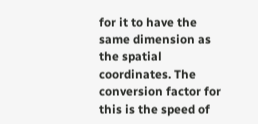for it to have the same dimension as the spatial coordinates. The conversion factor for this is the speed of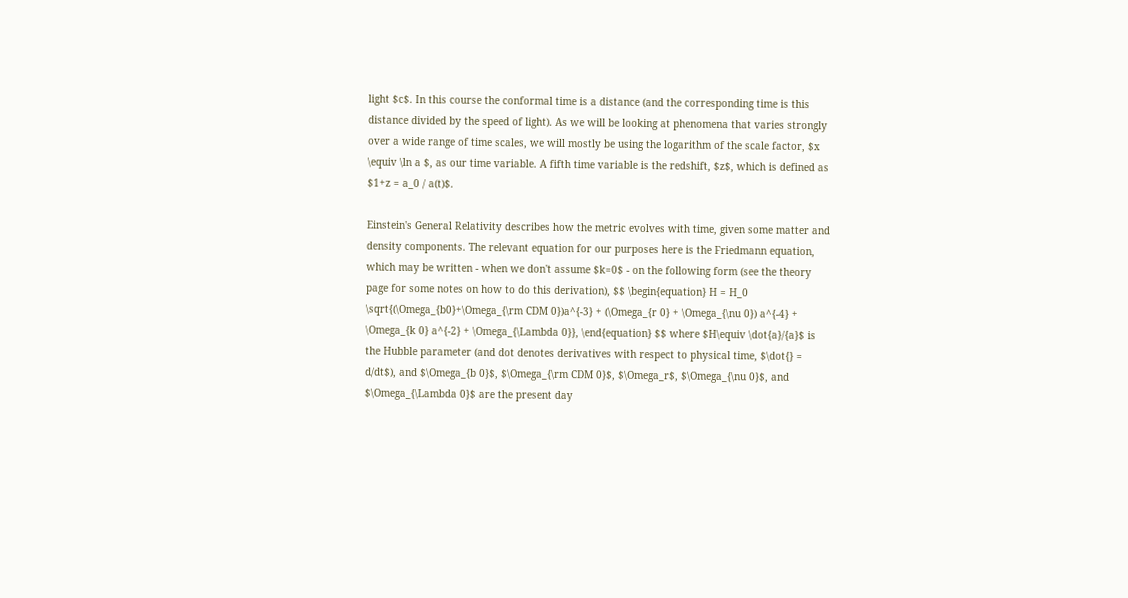light $c$. In this course the conformal time is a distance (and the corresponding time is this distance divided by the speed of light). As we will be looking at phenomena that varies strongly over a wide range of time scales, we will mostly be using the logarithm of the scale factor, $x \equiv \ln a $, as our time variable. A fifth time variable is the redshift, $z$, which is defined as $1+z = a_0 / a(t)$.

Einstein's General Relativity describes how the metric evolves with time, given some matter and density components. The relevant equation for our purposes here is the Friedmann equation, which may be written - when we don't assume $k=0$ - on the following form (see the theory page for some notes on how to do this derivation), $$ \begin{equation} H = H_0 \sqrt{(\Omega_{b0}+\Omega_{\rm CDM 0})a^{-3} + (\Omega_{r 0} + \Omega_{\nu 0}) a^{-4} + \Omega_{k 0} a^{-2} + \Omega_{\Lambda 0}}, \end{equation} $$ where $H\equiv \dot{a}/{a}$ is the Hubble parameter (and dot denotes derivatives with respect to physical time, $\dot{} = d/dt$), and $\Omega_{b 0}$, $\Omega_{\rm CDM 0}$, $\Omega_r$, $\Omega_{\nu 0}$, and $\Omega_{\Lambda 0}$ are the present day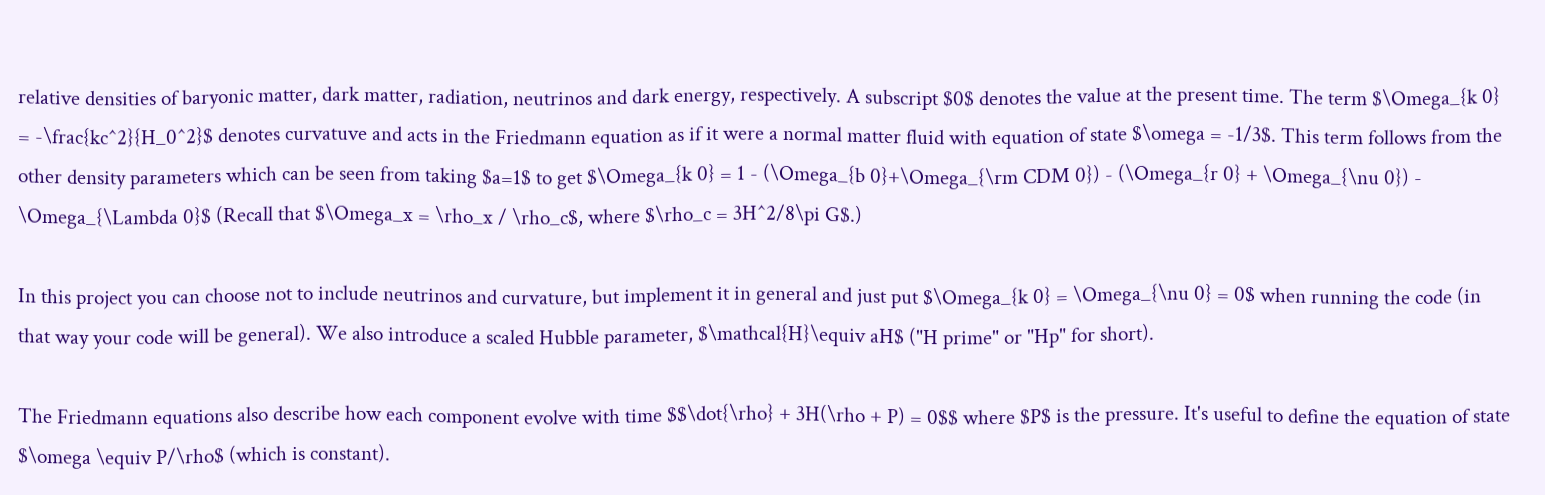relative densities of baryonic matter, dark matter, radiation, neutrinos and dark energy, respectively. A subscript $0$ denotes the value at the present time. The term $\Omega_{k 0} = -\frac{kc^2}{H_0^2}$ denotes curvatuve and acts in the Friedmann equation as if it were a normal matter fluid with equation of state $\omega = -1/3$. This term follows from the other density parameters which can be seen from taking $a=1$ to get $\Omega_{k 0} = 1 - (\Omega_{b 0}+\Omega_{\rm CDM 0}) - (\Omega_{r 0} + \Omega_{\nu 0}) - \Omega_{\Lambda 0}$ (Recall that $\Omega_x = \rho_x / \rho_c$, where $\rho_c = 3H^2/8\pi G$.)

In this project you can choose not to include neutrinos and curvature, but implement it in general and just put $\Omega_{k 0} = \Omega_{\nu 0} = 0$ when running the code (in that way your code will be general). We also introduce a scaled Hubble parameter, $\mathcal{H}\equiv aH$ ("H prime" or "Hp" for short).

The Friedmann equations also describe how each component evolve with time $$\dot{\rho} + 3H(\rho + P) = 0$$ where $P$ is the pressure. It's useful to define the equation of state $\omega \equiv P/\rho$ (which is constant).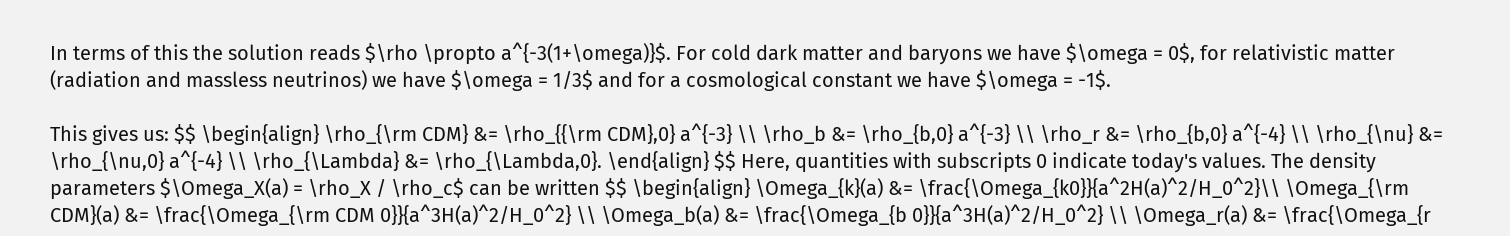In terms of this the solution reads $\rho \propto a^{-3(1+\omega)}$. For cold dark matter and baryons we have $\omega = 0$, for relativistic matter (radiation and massless neutrinos) we have $\omega = 1/3$ and for a cosmological constant we have $\omega = -1$.

This gives us: $$ \begin{align} \rho_{\rm CDM} &= \rho_{{\rm CDM},0} a^{-3} \\ \rho_b &= \rho_{b,0} a^{-3} \\ \rho_r &= \rho_{b,0} a^{-4} \\ \rho_{\nu} &= \rho_{\nu,0} a^{-4} \\ \rho_{\Lambda} &= \rho_{\Lambda,0}. \end{align} $$ Here, quantities with subscripts 0 indicate today's values. The density parameters $\Omega_X(a) = \rho_X / \rho_c$ can be written $$ \begin{align} \Omega_{k}(a) &= \frac{\Omega_{k0}}{a^2H(a)^2/H_0^2}\\ \Omega_{\rm CDM}(a) &= \frac{\Omega_{\rm CDM 0}}{a^3H(a)^2/H_0^2} \\ \Omega_b(a) &= \frac{\Omega_{b 0}}{a^3H(a)^2/H_0^2} \\ \Omega_r(a) &= \frac{\Omega_{r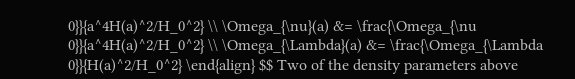0}}{a^4H(a)^2/H_0^2} \\ \Omega_{\nu}(a) &= \frac{\Omega_{\nu 0}}{a^4H(a)^2/H_0^2} \\ \Omega_{\Lambda}(a) &= \frac{\Omega_{\Lambda 0}}{H(a)^2/H_0^2} \end{align} $$ Two of the density parameters above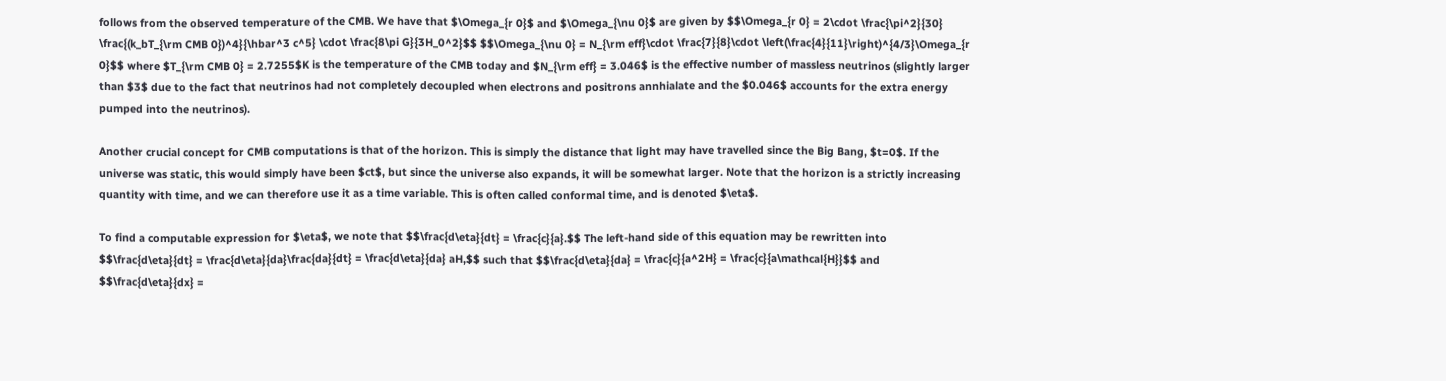follows from the observed temperature of the CMB. We have that $\Omega_{r 0}$ and $\Omega_{\nu 0}$ are given by $$\Omega_{r 0} = 2\cdot \frac{\pi^2}{30} \frac{(k_bT_{\rm CMB 0})^4}{\hbar^3 c^5} \cdot \frac{8\pi G}{3H_0^2}$$ $$\Omega_{\nu 0} = N_{\rm eff}\cdot \frac{7}{8}\cdot \left(\frac{4}{11}\right)^{4/3}\Omega_{r 0}$$ where $T_{\rm CMB 0} = 2.7255$K is the temperature of the CMB today and $N_{\rm eff} = 3.046$ is the effective number of massless neutrinos (slightly larger than $3$ due to the fact that neutrinos had not completely decoupled when electrons and positrons annhialate and the $0.046$ accounts for the extra energy pumped into the neutrinos).

Another crucial concept for CMB computations is that of the horizon. This is simply the distance that light may have travelled since the Big Bang, $t=0$. If the universe was static, this would simply have been $ct$, but since the universe also expands, it will be somewhat larger. Note that the horizon is a strictly increasing quantity with time, and we can therefore use it as a time variable. This is often called conformal time, and is denoted $\eta$.

To find a computable expression for $\eta$, we note that $$\frac{d\eta}{dt} = \frac{c}{a}.$$ The left-hand side of this equation may be rewritten into $$\frac{d\eta}{dt} = \frac{d\eta}{da}\frac{da}{dt} = \frac{d\eta}{da} aH,$$ such that $$\frac{d\eta}{da} = \frac{c}{a^2H} = \frac{c}{a\mathcal{H}}$$ and $$\frac{d\eta}{dx} =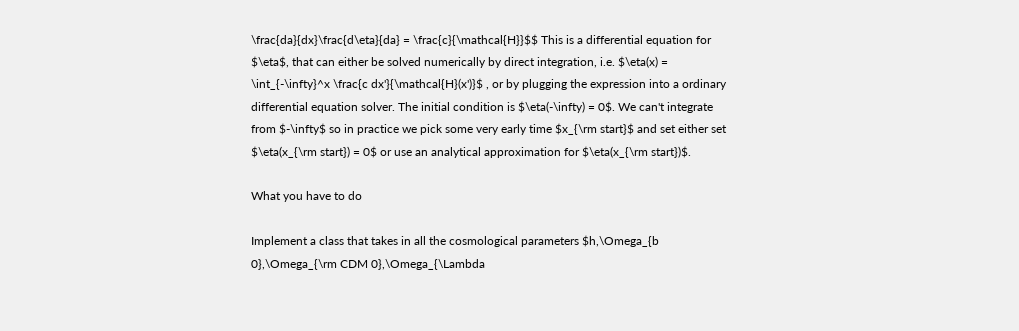\frac{da}{dx}\frac{d\eta}{da} = \frac{c}{\mathcal{H}}$$ This is a differential equation for $\eta$, that can either be solved numerically by direct integration, i.e. $\eta(x) = \int_{-\infty}^x \frac{c dx'}{\mathcal{H}(x')}$ , or by plugging the expression into a ordinary differential equation solver. The initial condition is $\eta(-\infty) = 0$. We can't integrate from $-\infty$ so in practice we pick some very early time $x_{\rm start}$ and set either set $\eta(x_{\rm start}) = 0$ or use an analytical approximation for $\eta(x_{\rm start})$.

What you have to do

Implement a class that takes in all the cosmological parameters $h,\Omega_{b 0},\Omega_{\rm CDM 0},\Omega_{\Lambda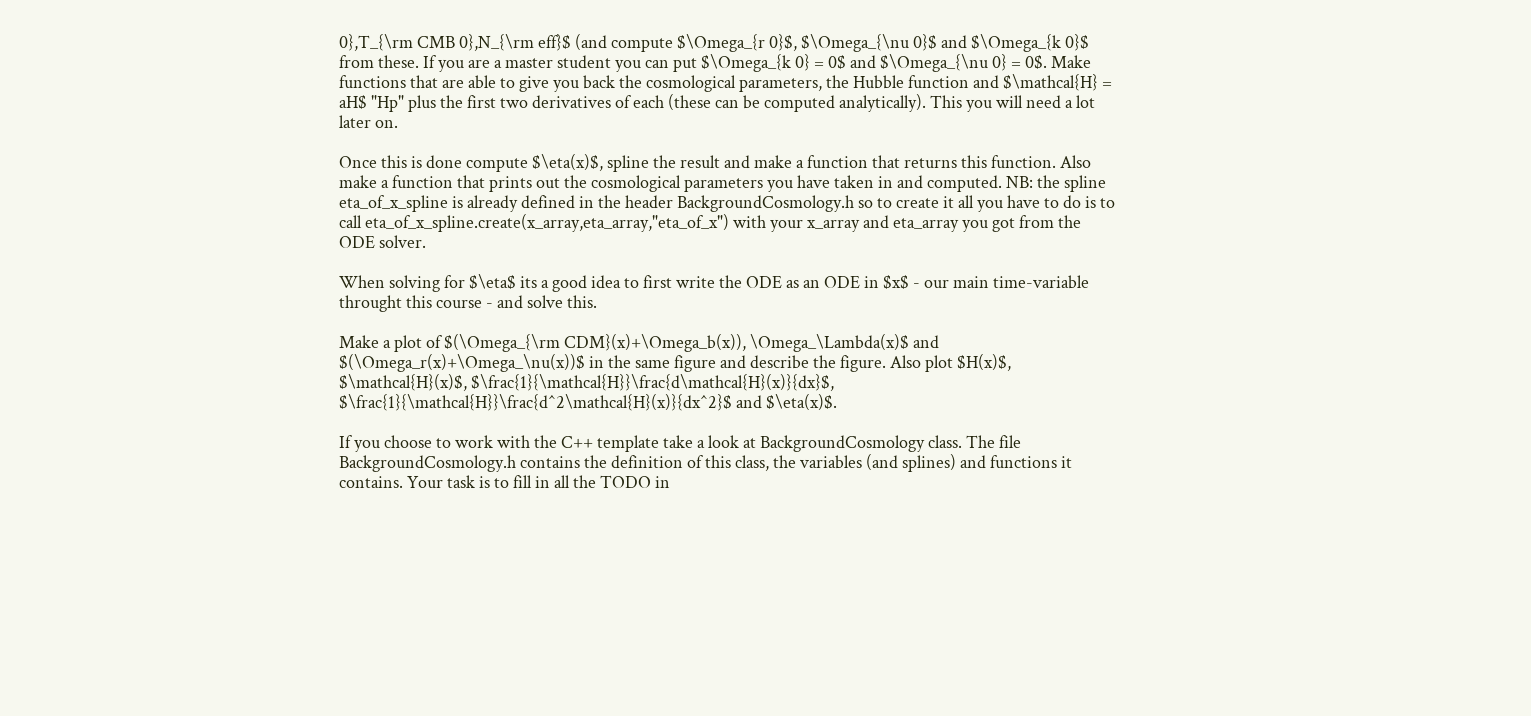0},T_{\rm CMB 0},N_{\rm eff}$ (and compute $\Omega_{r 0}$, $\Omega_{\nu 0}$ and $\Omega_{k 0}$ from these. If you are a master student you can put $\Omega_{k 0} = 0$ and $\Omega_{\nu 0} = 0$. Make functions that are able to give you back the cosmological parameters, the Hubble function and $\mathcal{H} = aH$ "Hp" plus the first two derivatives of each (these can be computed analytically). This you will need a lot later on.

Once this is done compute $\eta(x)$, spline the result and make a function that returns this function. Also make a function that prints out the cosmological parameters you have taken in and computed. NB: the spline eta_of_x_spline is already defined in the header BackgroundCosmology.h so to create it all you have to do is to call eta_of_x_spline.create(x_array,eta_array,"eta_of_x") with your x_array and eta_array you got from the ODE solver.

When solving for $\eta$ its a good idea to first write the ODE as an ODE in $x$ - our main time-variable throught this course - and solve this.

Make a plot of $(\Omega_{\rm CDM}(x)+\Omega_b(x)), \Omega_\Lambda(x)$ and $(\Omega_r(x)+\Omega_\nu(x))$ in the same figure and describe the figure. Also plot $H(x)$, $\mathcal{H}(x)$, $\frac{1}{\mathcal{H}}\frac{d\mathcal{H}(x)}{dx}$, $\frac{1}{\mathcal{H}}\frac{d^2\mathcal{H}(x)}{dx^2}$ and $\eta(x)$.

If you choose to work with the C++ template take a look at BackgroundCosmology class. The file BackgroundCosmology.h contains the definition of this class, the variables (and splines) and functions it contains. Your task is to fill in all the TODO in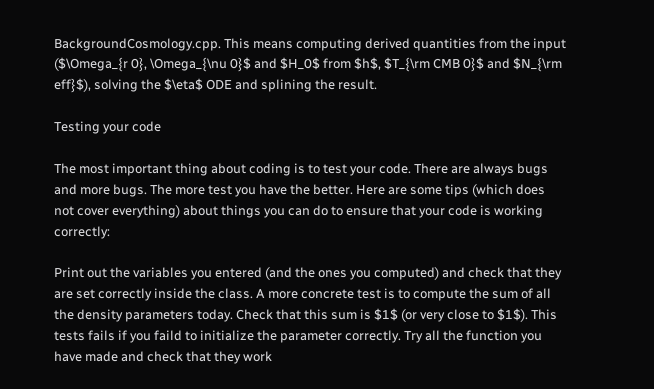BackgroundCosmology.cpp. This means computing derived quantities from the input ($\Omega_{r 0}, \Omega_{\nu 0}$ and $H_0$ from $h$, $T_{\rm CMB 0}$ and $N_{\rm eff}$), solving the $\eta$ ODE and splining the result.

Testing your code

The most important thing about coding is to test your code. There are always bugs and more bugs. The more test you have the better. Here are some tips (which does not cover everything) about things you can do to ensure that your code is working correctly:

Print out the variables you entered (and the ones you computed) and check that they are set correctly inside the class. A more concrete test is to compute the sum of all the density parameters today. Check that this sum is $1$ (or very close to $1$). This tests fails if you faild to initialize the parameter correctly. Try all the function you have made and check that they work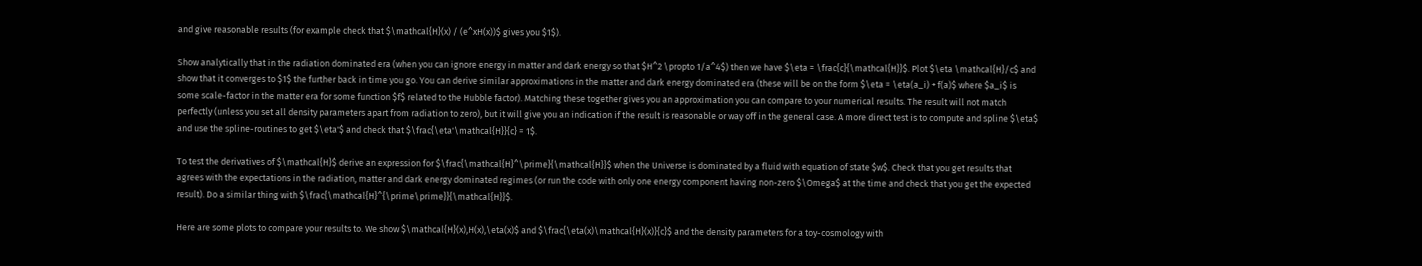and give reasonable results (for example check that $\mathcal{H}(x) / (e^xH(x))$ gives you $1$).

Show analytically that in the radiation dominated era (when you can ignore energy in matter and dark energy so that $H^2 \propto 1/a^4$) then we have $\eta = \frac{c}{\mathcal{H}}$. Plot $\eta \mathcal{H}/c$ and show that it converges to $1$ the further back in time you go. You can derive similar approximations in the matter and dark energy dominated era (these will be on the form $\eta = \eta(a_i) + f(a)$ where $a_i$ is some scale-factor in the matter era for some function $f$ related to the Hubble factor). Matching these together gives you an approximation you can compare to your numerical results. The result will not match perfectly (unless you set all density parameters apart from radiation to zero), but it will give you an indication if the result is reasonable or way off in the general case. A more direct test is to compute and spline $\eta$ and use the spline-routines to get $\eta'$ and check that $\frac{\eta'\mathcal{H}}{c} = 1$.

To test the derivatives of $\mathcal{H}$ derive an expression for $\frac{\mathcal{H}^\prime}{\mathcal{H}}$ when the Universe is dominated by a fluid with equation of state $w$. Check that you get results that agrees with the expectations in the radiation, matter and dark energy dominated regimes (or run the code with only one energy component having non-zero $\Omega$ at the time and check that you get the expected result). Do a similar thing with $\frac{\mathcal{H}^{\prime\prime}}{\mathcal{H}}$.

Here are some plots to compare your results to. We show $\mathcal{H}(x),H(x),\eta(x)$ and $\frac{\eta(x)\mathcal{H}(x)}{c}$ and the density parameters for a toy-cosmology with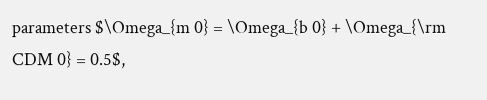parameters $\Omega_{m 0} = \Omega_{b 0} + \Omega_{\rm CDM 0} = 0.5$,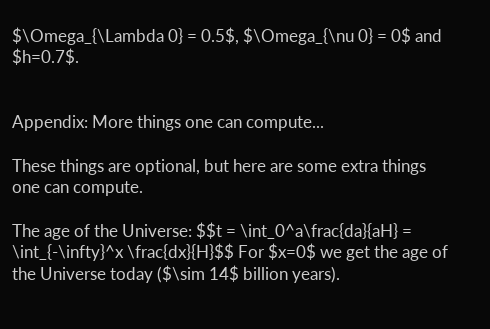$\Omega_{\Lambda 0} = 0.5$, $\Omega_{\nu 0} = 0$ and $h=0.7$.


Appendix: More things one can compute...

These things are optional, but here are some extra things one can compute.

The age of the Universe: $$t = \int_0^a\frac{da}{aH} = \int_{-\infty}^x \frac{dx}{H}$$ For $x=0$ we get the age of the Universe today ($\sim 14$ billion years).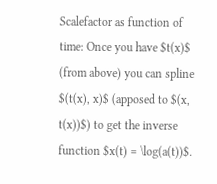Scalefactor as function of time: Once you have $t(x)$ (from above) you can spline $(t(x), x)$ (apposed to $(x, t(x))$) to get the inverse function $x(t) = \log(a(t))$.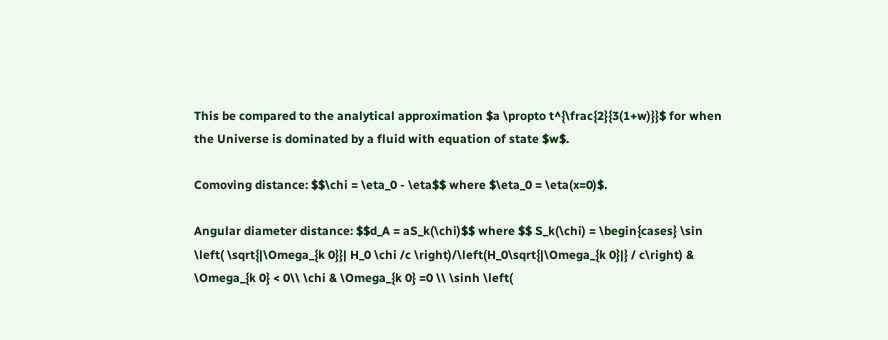This be compared to the analytical approximation $a \propto t^{\frac{2}{3(1+w)}}$ for when the Universe is dominated by a fluid with equation of state $w$.

Comoving distance: $$\chi = \eta_0 - \eta$$ where $\eta_0 = \eta(x=0)$.

Angular diameter distance: $$d_A = aS_k(\chi)$$ where $$ S_k(\chi) = \begin{cases} \sin \left( \sqrt{|\Omega_{k 0}}| H_0 \chi /c \right)/\left(H_0\sqrt{|\Omega_{k 0}|} / c\right) & \Omega_{k 0} < 0\\ \chi & \Omega_{k 0} =0 \\ \sinh \left(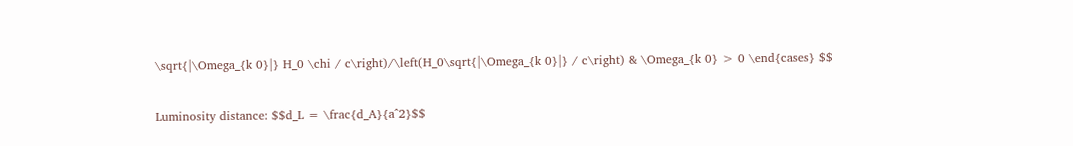\sqrt{|\Omega_{k 0}|} H_0 \chi / c\right)/\left(H_0\sqrt{|\Omega_{k 0}|} / c\right) & \Omega_{k 0} > 0 \end{cases} $$

Luminosity distance: $$d_L = \frac{d_A}{a^2}$$